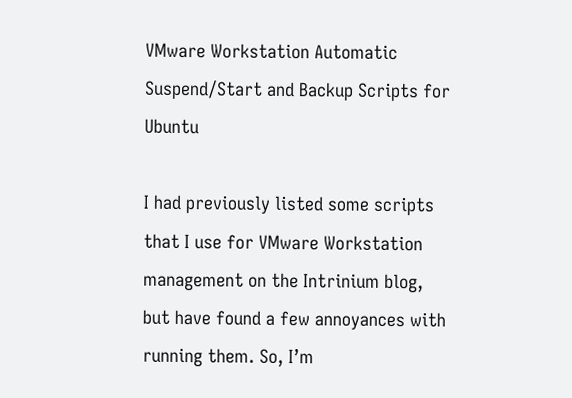VMware Workstation Automatic Suspend/Start and Backup Scripts for Ubuntu

I had previously listed some scripts that I use for VMware Workstation management on the Intrinium blog, but have found a few annoyances with running them. So, I’m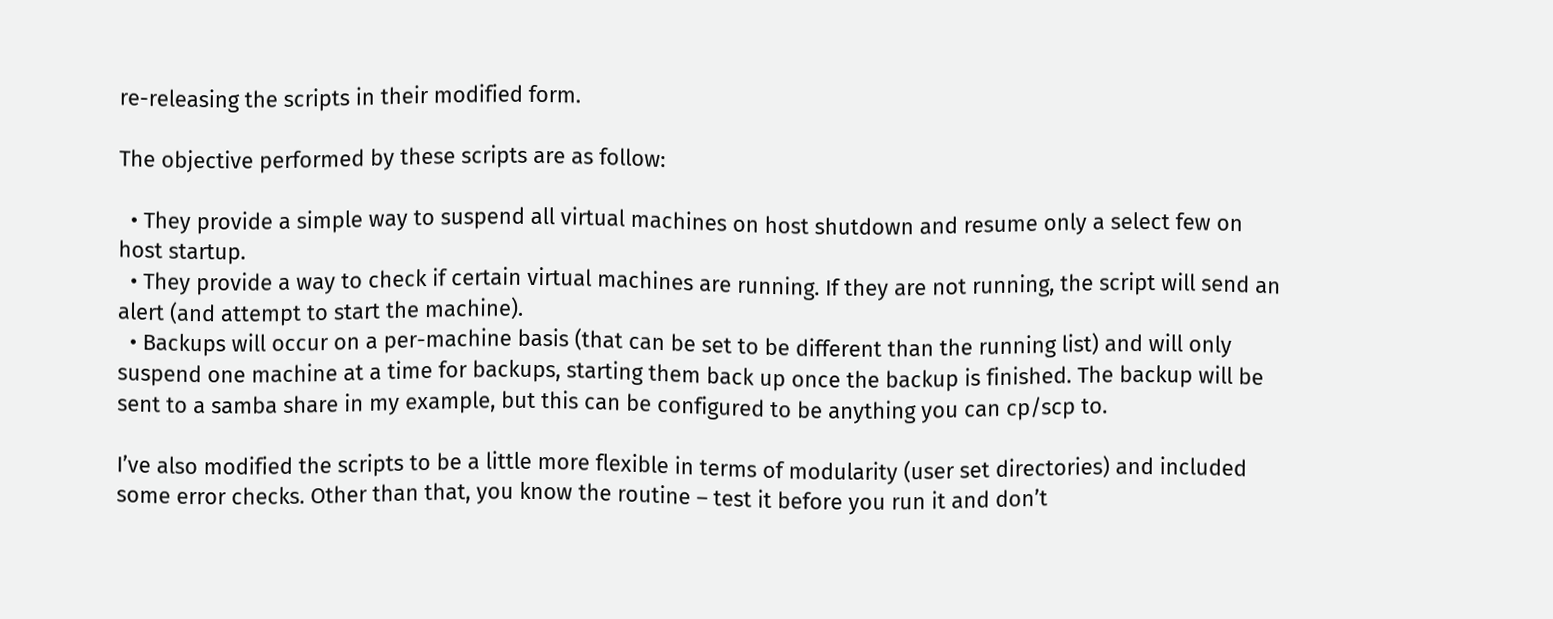re-releasing the scripts in their modified form.

The objective performed by these scripts are as follow:

  • They provide a simple way to suspend all virtual machines on host shutdown and resume only a select few on host startup.
  • They provide a way to check if certain virtual machines are running. If they are not running, the script will send an alert (and attempt to start the machine).
  • Backups will occur on a per-machine basis (that can be set to be different than the running list) and will only suspend one machine at a time for backups, starting them back up once the backup is finished. The backup will be sent to a samba share in my example, but this can be configured to be anything you can cp/scp to.

I’ve also modified the scripts to be a little more flexible in terms of modularity (user set directories) and included some error checks. Other than that, you know the routine – test it before you run it and don’t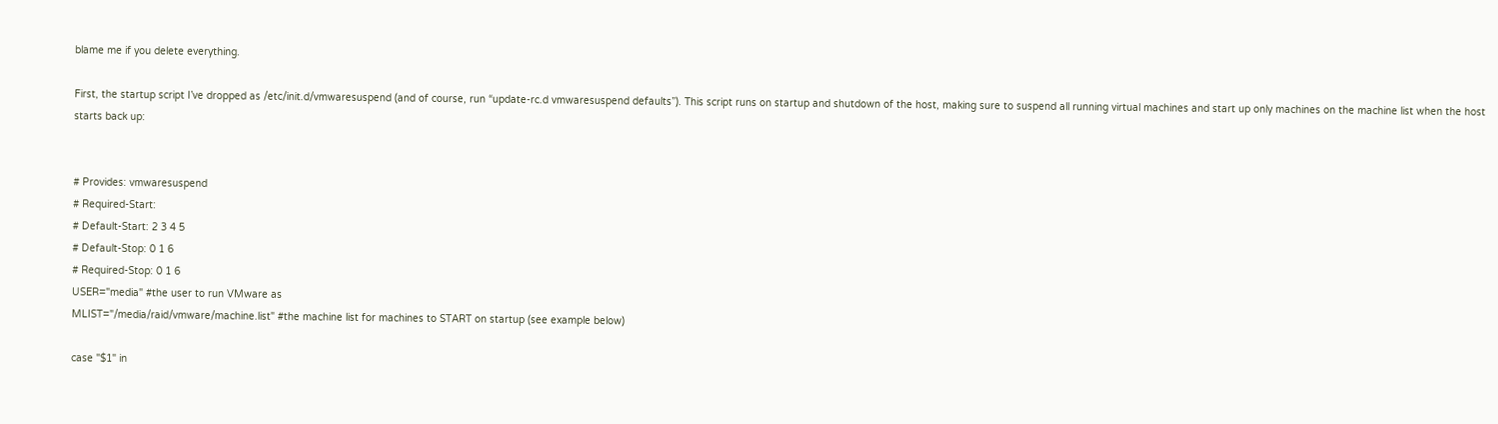blame me if you delete everything.

First, the startup script I’ve dropped as /etc/init.d/vmwaresuspend (and of course, run “update-rc.d vmwaresuspend defaults”). This script runs on startup and shutdown of the host, making sure to suspend all running virtual machines and start up only machines on the machine list when the host starts back up:


# Provides: vmwaresuspend
# Required-Start:
# Default-Start: 2 3 4 5
# Default-Stop: 0 1 6
# Required-Stop: 0 1 6
USER="media" #the user to run VMware as
MLIST="/media/raid/vmware/machine.list" #the machine list for machines to START on startup (see example below)

case "$1" in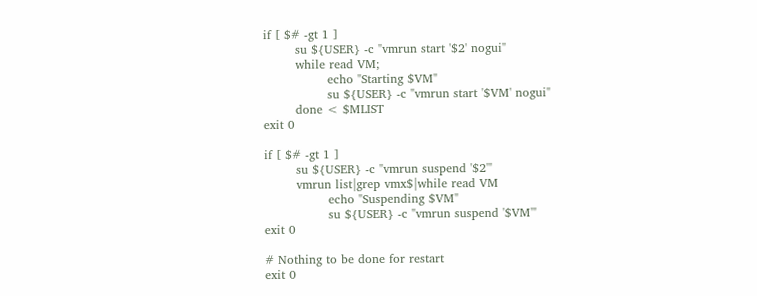if [ $# -gt 1 ]
        su ${USER} -c "vmrun start '$2' nogui"
        while read VM;
                echo "Starting $VM"
                su ${USER} -c "vmrun start '$VM' nogui"
        done < $MLIST
exit 0

if [ $# -gt 1 ]
        su ${USER} -c "vmrun suspend '$2'"
        vmrun list|grep vmx$|while read VM
                echo "Suspending $VM"
                su ${USER} -c "vmrun suspend '$VM'"
exit 0

# Nothing to be done for restart
exit 0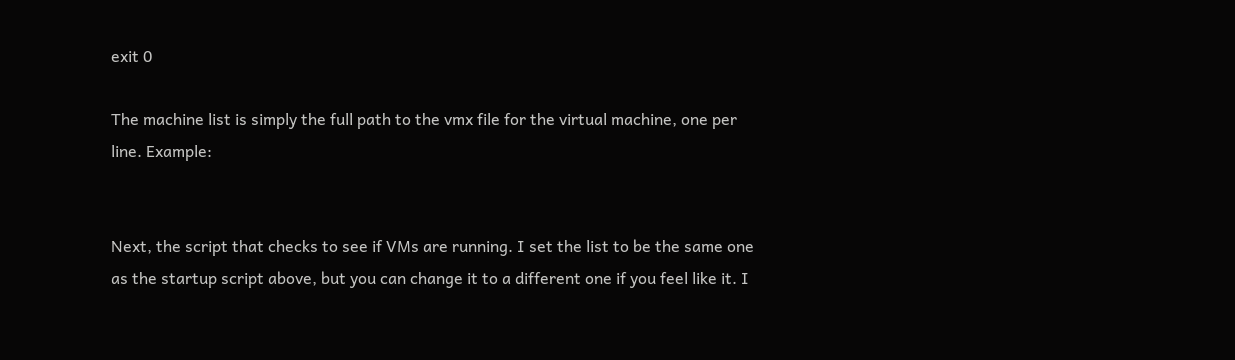exit 0

The machine list is simply the full path to the vmx file for the virtual machine, one per line. Example:


Next, the script that checks to see if VMs are running. I set the list to be the same one as the startup script above, but you can change it to a different one if you feel like it. I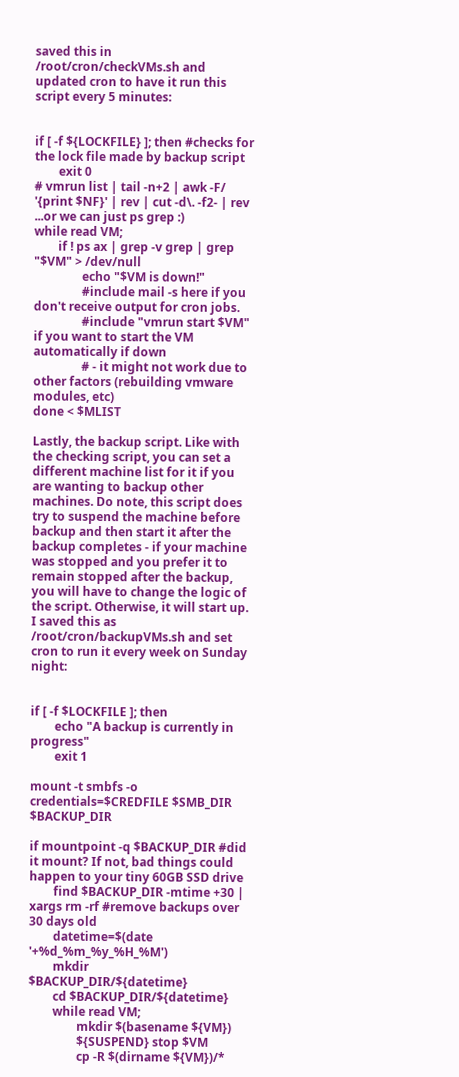saved this in /root/cron/checkVMs.sh and updated cron to have it run this script every 5 minutes:


if [ -f ${LOCKFILE} ]; then #checks for the lock file made by backup script
        exit 0
# vmrun list | tail -n+2 | awk -F/ '{print $NF}' | rev | cut -d\. -f2- | rev ...or we can just ps grep :)
while read VM;
        if ! ps ax | grep -v grep | grep "$VM" > /dev/null
                echo "$VM is down!"
                #include mail -s here if you don't receive output for cron jobs.
                #include "vmrun start $VM" if you want to start the VM automatically if down
                # - it might not work due to other factors (rebuilding vmware modules, etc)
done < $MLIST

Lastly, the backup script. Like with the checking script, you can set a different machine list for it if you are wanting to backup other machines. Do note, this script does try to suspend the machine before backup and then start it after the backup completes - if your machine was stopped and you prefer it to remain stopped after the backup, you will have to change the logic of the script. Otherwise, it will start up. I saved this as /root/cron/backupVMs.sh and set cron to run it every week on Sunday night:


if [ -f $LOCKFILE ]; then
        echo "A backup is currently in progress"
        exit 1

mount -t smbfs -o credentials=$CREDFILE $SMB_DIR $BACKUP_DIR

if mountpoint -q $BACKUP_DIR #did it mount? If not, bad things could happen to your tiny 60GB SSD drive
        find $BACKUP_DIR -mtime +30 | xargs rm -rf #remove backups over 30 days old
        datetime=$(date '+%d_%m_%y_%H_%M')
        mkdir $BACKUP_DIR/${datetime}
        cd $BACKUP_DIR/${datetime}
        while read VM;
                mkdir $(basename ${VM})
                ${SUSPEND} stop $VM
                cp -R $(dirname ${VM})/*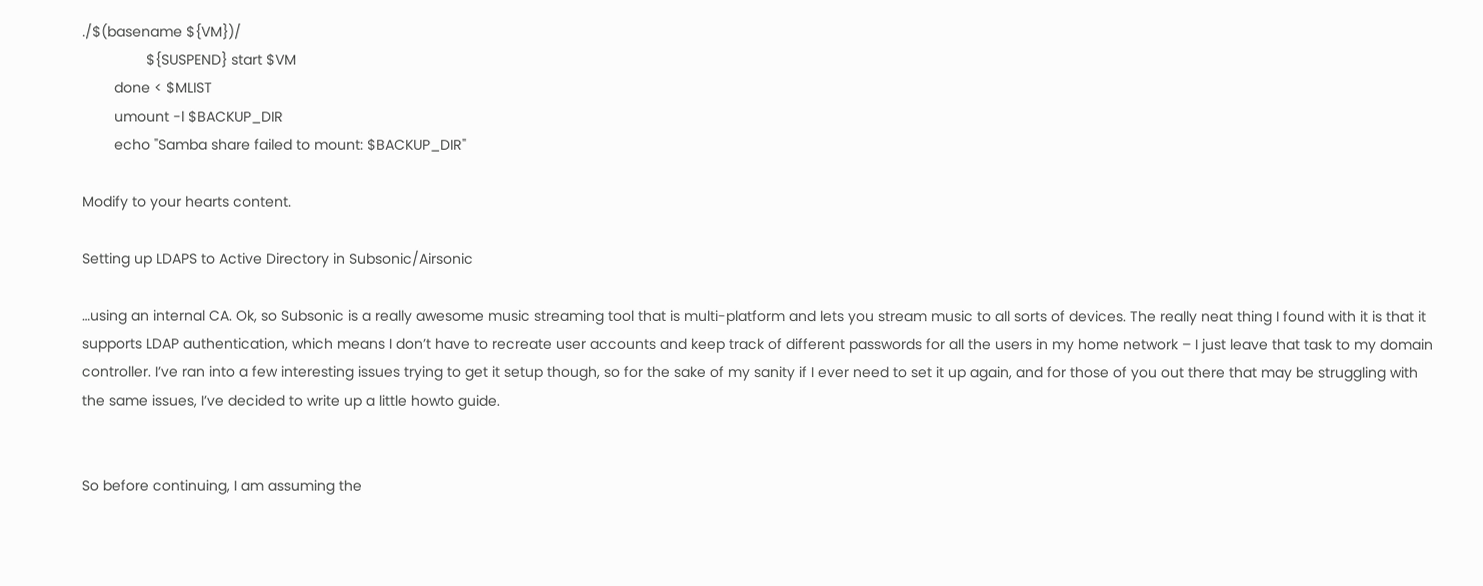./$(basename ${VM})/
                ${SUSPEND} start $VM
        done < $MLIST
        umount -l $BACKUP_DIR
        echo "Samba share failed to mount: $BACKUP_DIR"

Modify to your hearts content.

Setting up LDAPS to Active Directory in Subsonic/Airsonic

…using an internal CA. Ok, so Subsonic is a really awesome music streaming tool that is multi-platform and lets you stream music to all sorts of devices. The really neat thing I found with it is that it supports LDAP authentication, which means I don’t have to recreate user accounts and keep track of different passwords for all the users in my home network – I just leave that task to my domain controller. I’ve ran into a few interesting issues trying to get it setup though, so for the sake of my sanity if I ever need to set it up again, and for those of you out there that may be struggling with the same issues, I’ve decided to write up a little howto guide.


So before continuing, I am assuming the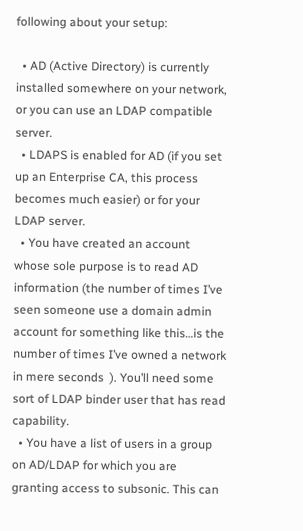following about your setup:

  • AD (Active Directory) is currently installed somewhere on your network, or you can use an LDAP compatible server.
  • LDAPS is enabled for AD (if you set up an Enterprise CA, this process becomes much easier) or for your LDAP server.
  • You have created an account whose sole purpose is to read AD information (the number of times I’ve seen someone use a domain admin account for something like this…is the number of times I’ve owned a network in mere seconds  ). You’ll need some sort of LDAP binder user that has read capability.
  • You have a list of users in a group on AD/LDAP for which you are granting access to subsonic. This can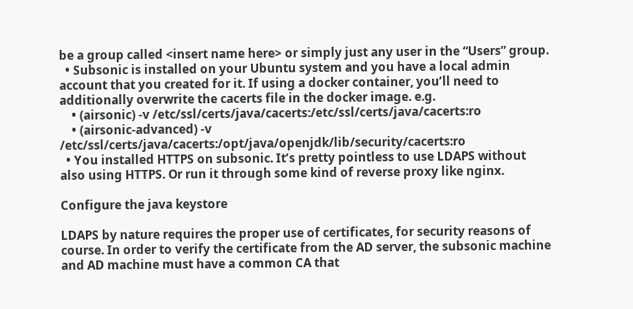be a group called <insert name here> or simply just any user in the “Users” group.
  • Subsonic is installed on your Ubuntu system and you have a local admin account that you created for it. If using a docker container, you’ll need to additionally overwrite the cacerts file in the docker image. e.g.
    • (airsonic) -v /etc/ssl/certs/java/cacerts:/etc/ssl/certs/java/cacerts:ro
    • (airsonic-advanced) -v /etc/ssl/certs/java/cacerts:/opt/java/openjdk/lib/security/cacerts:ro
  • You installed HTTPS on subsonic. It’s pretty pointless to use LDAPS without also using HTTPS. Or run it through some kind of reverse proxy like nginx.

Configure the java keystore

LDAPS by nature requires the proper use of certificates, for security reasons of course. In order to verify the certificate from the AD server, the subsonic machine and AD machine must have a common CA that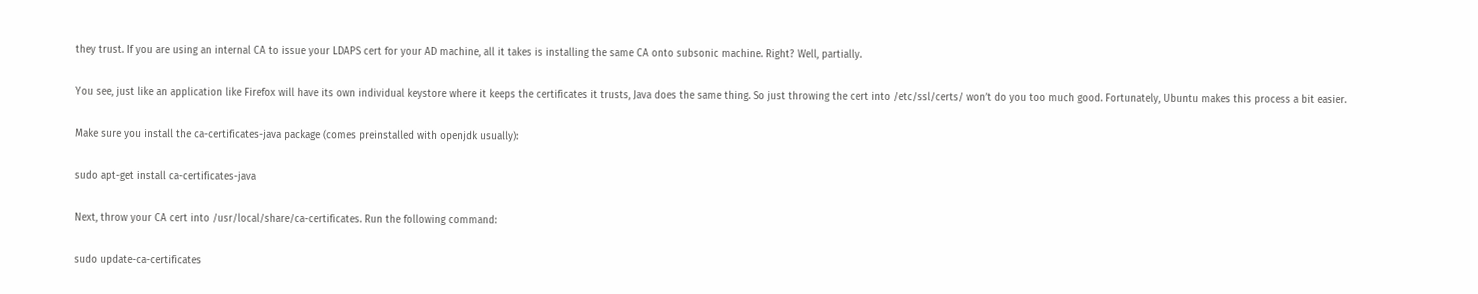they trust. If you are using an internal CA to issue your LDAPS cert for your AD machine, all it takes is installing the same CA onto subsonic machine. Right? Well, partially.

You see, just like an application like Firefox will have its own individual keystore where it keeps the certificates it trusts, Java does the same thing. So just throwing the cert into /etc/ssl/certs/ won’t do you too much good. Fortunately, Ubuntu makes this process a bit easier.

Make sure you install the ca-certificates-java package (comes preinstalled with openjdk usually):

sudo apt-get install ca-certificates-java

Next, throw your CA cert into /usr/local/share/ca-certificates. Run the following command:

sudo update-ca-certificates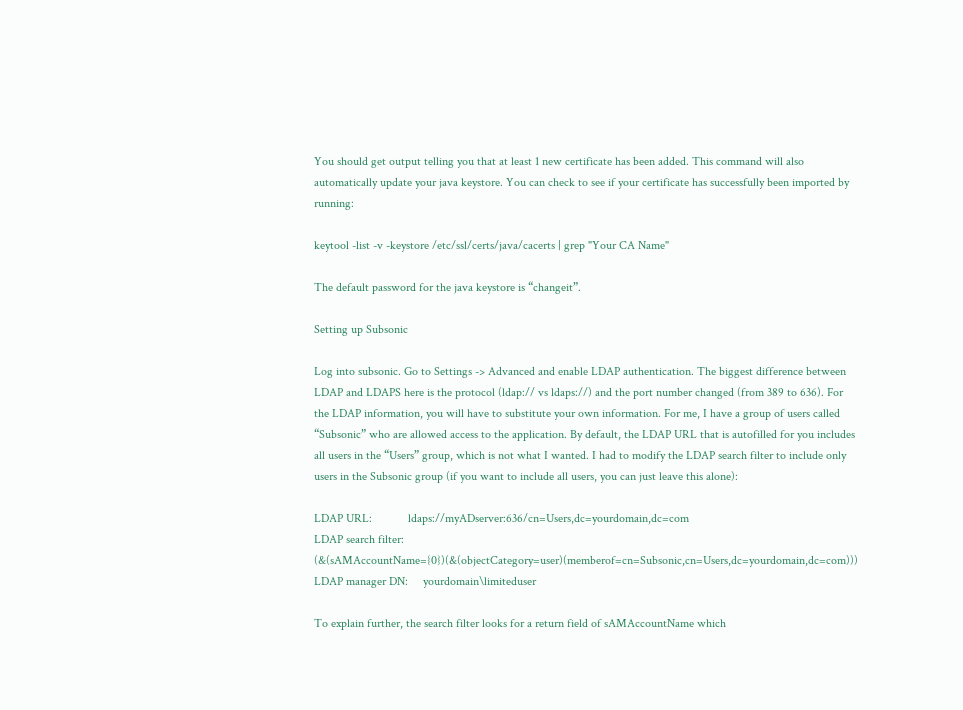You should get output telling you that at least 1 new certificate has been added. This command will also automatically update your java keystore. You can check to see if your certificate has successfully been imported by running:

keytool -list -v -keystore /etc/ssl/certs/java/cacerts | grep "Your CA Name"

The default password for the java keystore is “changeit”.

Setting up Subsonic

Log into subsonic. Go to Settings -> Advanced and enable LDAP authentication. The biggest difference between LDAP and LDAPS here is the protocol (ldap:// vs ldaps://) and the port number changed (from 389 to 636). For the LDAP information, you will have to substitute your own information. For me, I have a group of users called “Subsonic” who are allowed access to the application. By default, the LDAP URL that is autofilled for you includes all users in the “Users” group, which is not what I wanted. I had to modify the LDAP search filter to include only users in the Subsonic group (if you want to include all users, you can just leave this alone):

LDAP URL:            ldaps://myADserver:636/cn=Users,dc=yourdomain,dc=com
LDAP search filter:  (&(sAMAccountName={0})(&(objectCategory=user)(memberof=cn=Subsonic,cn=Users,dc=yourdomain,dc=com)))
LDAP manager DN:     yourdomain\limiteduser

To explain further, the search filter looks for a return field of sAMAccountName which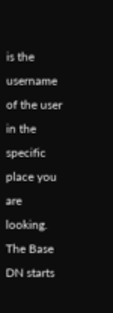is the username of the user in the specific place you are looking. The Base DN starts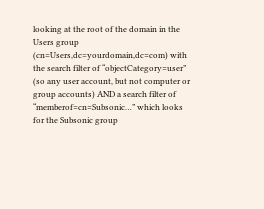looking at the root of the domain in the Users group (cn=Users,dc=yourdomain,dc=com) with the search filter of “objectCategory=user” (so any user account, but not computer or group accounts) AND a search filter of “memberof=cn=Subsonic…” which looks for the Subsonic group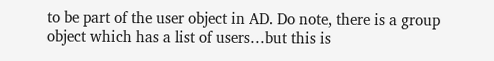to be part of the user object in AD. Do note, there is a group object which has a list of users…but this is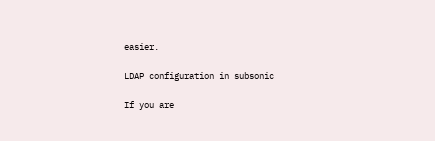easier.

LDAP configuration in subsonic

If you are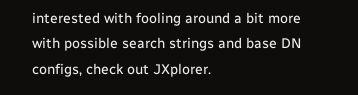interested with fooling around a bit more with possible search strings and base DN configs, check out JXplorer.